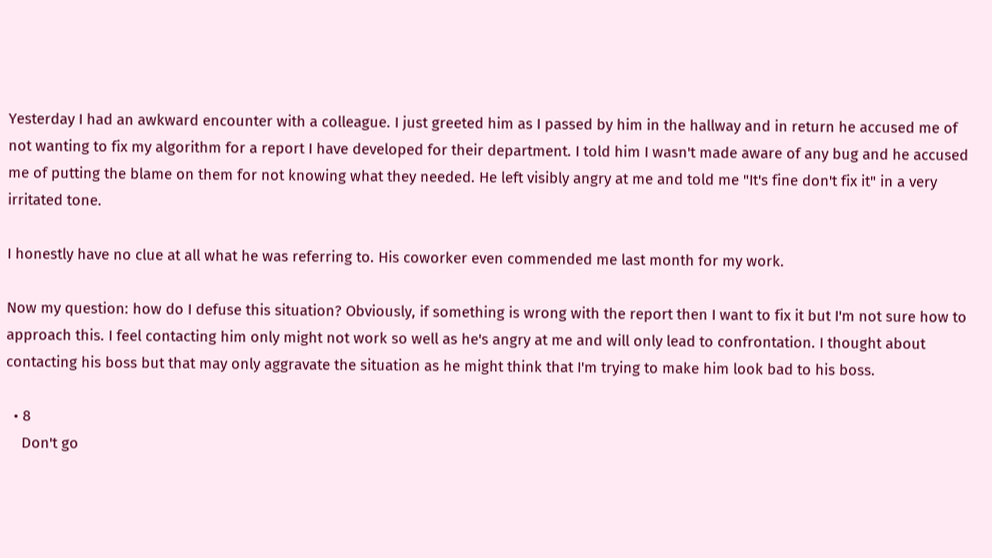Yesterday I had an awkward encounter with a colleague. I just greeted him as I passed by him in the hallway and in return he accused me of not wanting to fix my algorithm for a report I have developed for their department. I told him I wasn't made aware of any bug and he accused me of putting the blame on them for not knowing what they needed. He left visibly angry at me and told me "It's fine don't fix it" in a very irritated tone.

I honestly have no clue at all what he was referring to. His coworker even commended me last month for my work.

Now my question: how do I defuse this situation? Obviously, if something is wrong with the report then I want to fix it but I'm not sure how to approach this. I feel contacting him only might not work so well as he's angry at me and will only lead to confrontation. I thought about contacting his boss but that may only aggravate the situation as he might think that I'm trying to make him look bad to his boss.

  • 8
    Don't go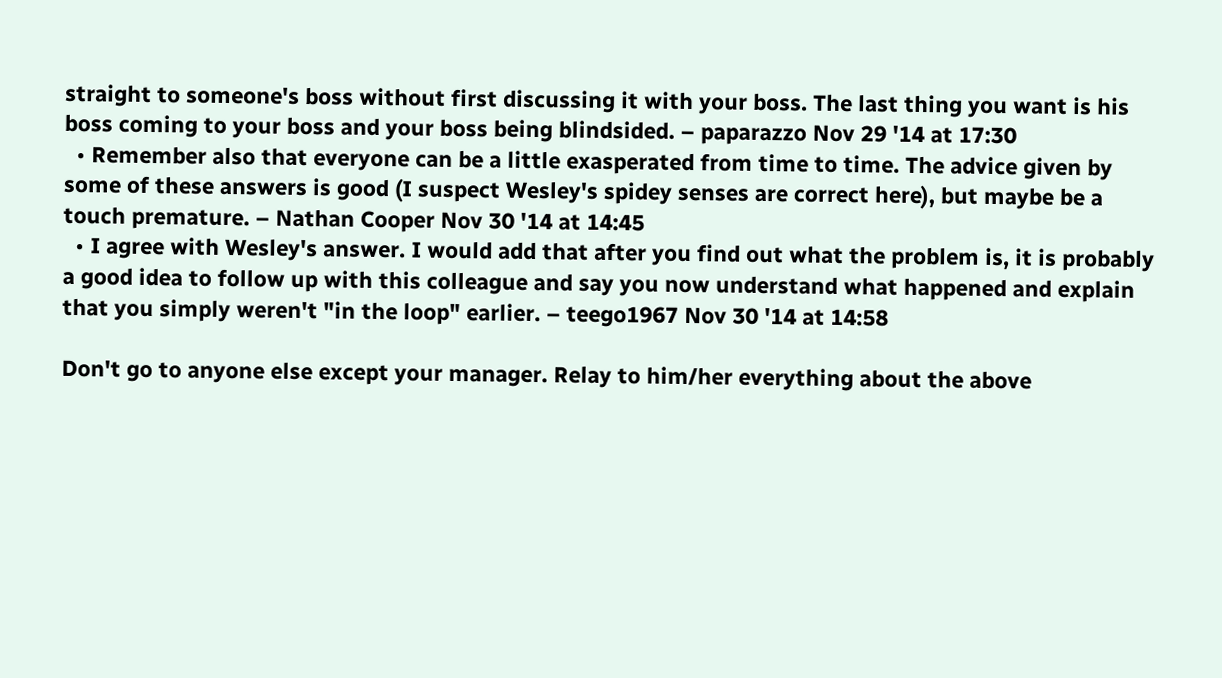straight to someone's boss without first discussing it with your boss. The last thing you want is his boss coming to your boss and your boss being blindsided. – paparazzo Nov 29 '14 at 17:30
  • Remember also that everyone can be a little exasperated from time to time. The advice given by some of these answers is good (I suspect Wesley's spidey senses are correct here), but maybe be a touch premature. – Nathan Cooper Nov 30 '14 at 14:45
  • I agree with Wesley's answer. I would add that after you find out what the problem is, it is probably a good idea to follow up with this colleague and say you now understand what happened and explain that you simply weren't "in the loop" earlier. – teego1967 Nov 30 '14 at 14:58

Don't go to anyone else except your manager. Relay to him/her everything about the above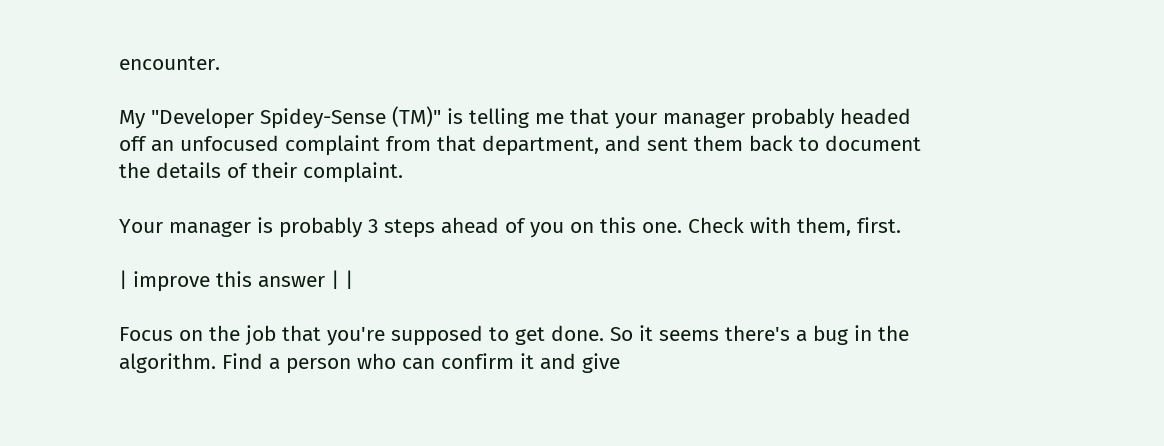encounter.

My "Developer Spidey-Sense (TM)" is telling me that your manager probably headed off an unfocused complaint from that department, and sent them back to document the details of their complaint.

Your manager is probably 3 steps ahead of you on this one. Check with them, first.

| improve this answer | |

Focus on the job that you're supposed to get done. So it seems there's a bug in the algorithm. Find a person who can confirm it and give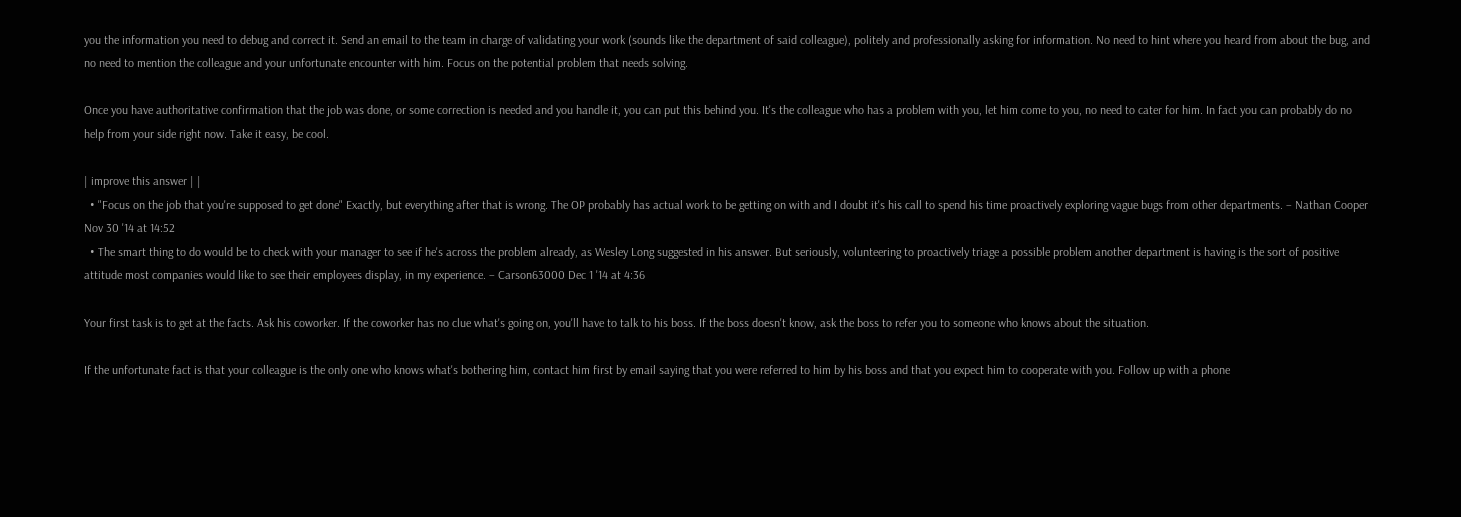you the information you need to debug and correct it. Send an email to the team in charge of validating your work (sounds like the department of said colleague), politely and professionally asking for information. No need to hint where you heard from about the bug, and no need to mention the colleague and your unfortunate encounter with him. Focus on the potential problem that needs solving.

Once you have authoritative confirmation that the job was done, or some correction is needed and you handle it, you can put this behind you. It's the colleague who has a problem with you, let him come to you, no need to cater for him. In fact you can probably do no help from your side right now. Take it easy, be cool.

| improve this answer | |
  • "Focus on the job that you're supposed to get done" Exactly, but everything after that is wrong. The OP probably has actual work to be getting on with and I doubt it's his call to spend his time proactively exploring vague bugs from other departments. – Nathan Cooper Nov 30 '14 at 14:52
  • The smart thing to do would be to check with your manager to see if he's across the problem already, as Wesley Long suggested in his answer. But seriously, volunteering to proactively triage a possible problem another department is having is the sort of positive attitude most companies would like to see their employees display, in my experience. – Carson63000 Dec 1 '14 at 4:36

Your first task is to get at the facts. Ask his coworker. If the coworker has no clue what's going on, you'll have to talk to his boss. If the boss doesn't know, ask the boss to refer you to someone who knows about the situation.

If the unfortunate fact is that your colleague is the only one who knows what's bothering him, contact him first by email saying that you were referred to him by his boss and that you expect him to cooperate with you. Follow up with a phone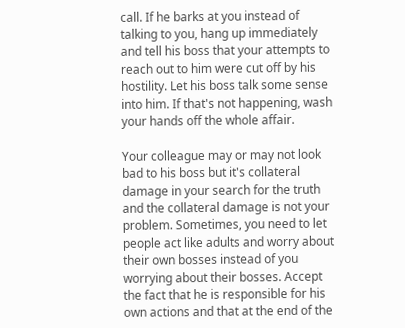call. If he barks at you instead of talking to you, hang up immediately and tell his boss that your attempts to reach out to him were cut off by his hostility. Let his boss talk some sense into him. If that's not happening, wash your hands off the whole affair.

Your colleague may or may not look bad to his boss but it's collateral damage in your search for the truth and the collateral damage is not your problem. Sometimes, you need to let people act like adults and worry about their own bosses instead of you worrying about their bosses. Accept the fact that he is responsible for his own actions and that at the end of the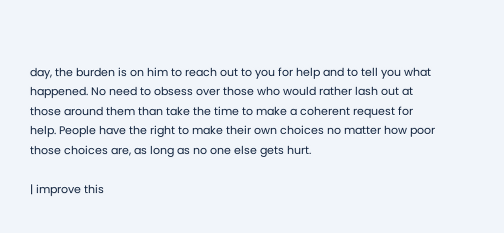day, the burden is on him to reach out to you for help and to tell you what happened. No need to obsess over those who would rather lash out at those around them than take the time to make a coherent request for help. People have the right to make their own choices no matter how poor those choices are, as long as no one else gets hurt.

| improve this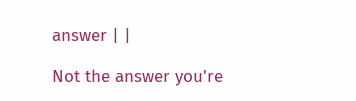answer | |

Not the answer you're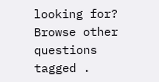looking for? Browse other questions tagged .